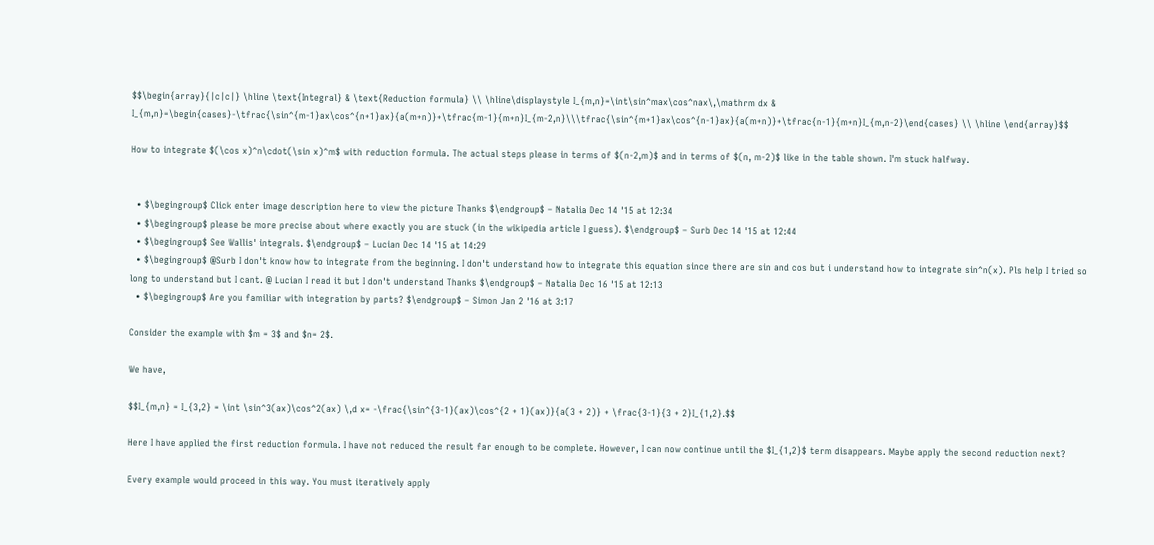$$\begin{array}{|c|c|} \hline \text{Integral} & \text{Reduction formula} \\ \hline\displaystyle I_{m,n}=\int\sin^max\cos^nax\,\mathrm dx & I_{m,n}=\begin{cases}-\tfrac{\sin^{m-1}ax\cos^{n+1}ax}{a(m+n)}+\tfrac{m-1}{m+n}I_{m-2,n}\\\tfrac{\sin^{m+1}ax\cos^{n-1}ax}{a(m+n)}+\tfrac{n-1}{m+n}I_{m,n-2}\end{cases} \\ \hline \end{array}$$

How to integrate $(\cos x)^n\cdot(\sin x)^m$ with reduction formula. The actual steps please in terms of $(n-2,m)$ and in terms of $(n, m-2)$ like in the table shown. I'm stuck halfway.


  • $\begingroup$ Click enter image description here to view the picture Thanks $\endgroup$ – Natalia Dec 14 '15 at 12:34
  • $\begingroup$ please be more precise about where exactly you are stuck (in the wikipedia article I guess). $\endgroup$ – Surb Dec 14 '15 at 12:44
  • $\begingroup$ See Wallis' integrals. $\endgroup$ – Lucian Dec 14 '15 at 14:29
  • $\begingroup$ @Surb I don't know how to integrate from the beginning. I don't understand how to integrate this equation since there are sin and cos but i understand how to integrate sin^n(x). Pls help I tried so long to understand but I cant. @ Lucian I read it but I don't understand Thanks $\endgroup$ – Natalia Dec 16 '15 at 12:13
  • $\begingroup$ Are you familiar with integration by parts? $\endgroup$ – Simon Jan 2 '16 at 3:17

Consider the example with $m = 3$ and $n= 2$.

We have,

$$I_{m,n} = I_{3,2} = \int \sin^3(ax)\cos^2(ax) \,d x= -\frac{\sin^{3-1}(ax)\cos^{2 + 1}(ax)}{a(3 + 2)} + \frac{3-1}{3 + 2}I_{1,2}.$$

Here I have applied the first reduction formula. I have not reduced the result far enough to be complete. However, I can now continue until the $I_{1,2}$ term disappears. Maybe apply the second reduction next?

Every example would proceed in this way. You must iteratively apply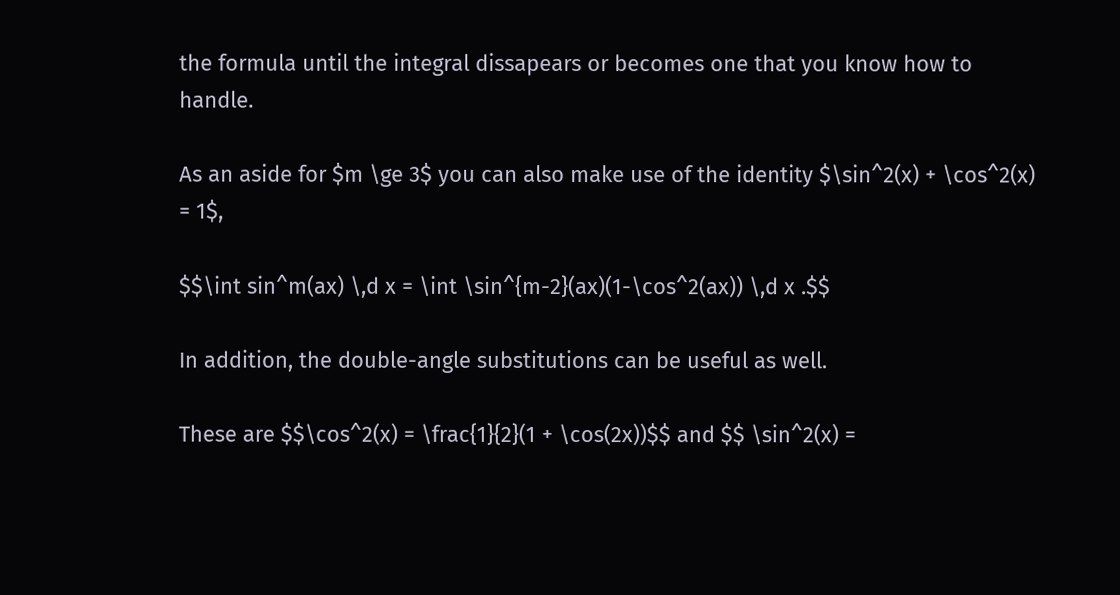the formula until the integral dissapears or becomes one that you know how to handle.

As an aside for $m \ge 3$ you can also make use of the identity $\sin^2(x) + \cos^2(x) = 1$,

$$\int sin^m(ax) \,d x = \int \sin^{m-2}(ax)(1-\cos^2(ax)) \,d x .$$

In addition, the double-angle substitutions can be useful as well.

These are $$\cos^2(x) = \frac{1}{2}(1 + \cos(2x))$$ and $$ \sin^2(x) =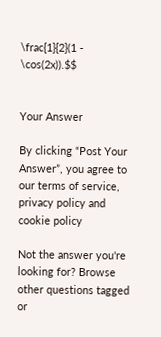\frac{1}{2}(1 - \cos(2x)).$$


Your Answer

By clicking “Post Your Answer”, you agree to our terms of service, privacy policy and cookie policy

Not the answer you're looking for? Browse other questions tagged or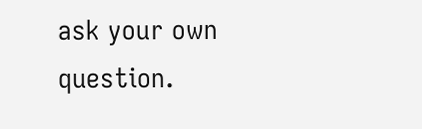ask your own question.